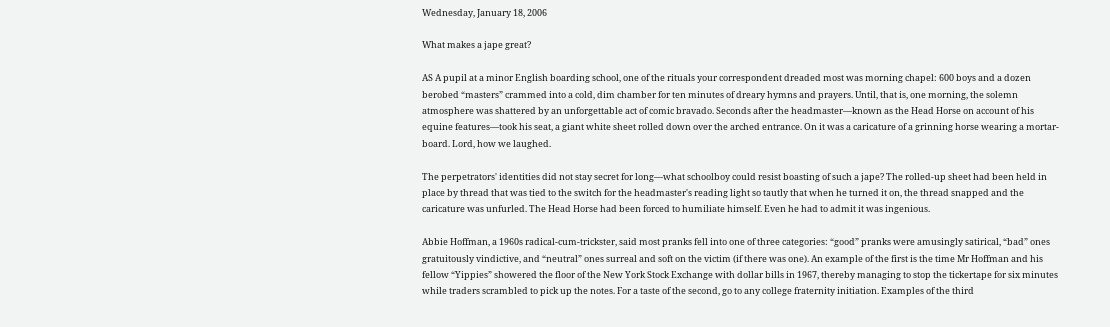Wednesday, January 18, 2006

What makes a jape great?

AS A pupil at a minor English boarding school, one of the rituals your correspondent dreaded most was morning chapel: 600 boys and a dozen berobed “masters” crammed into a cold, dim chamber for ten minutes of dreary hymns and prayers. Until, that is, one morning, the solemn atmosphere was shattered by an unforgettable act of comic bravado. Seconds after the headmaster—known as the Head Horse on account of his equine features—took his seat, a giant white sheet rolled down over the arched entrance. On it was a caricature of a grinning horse wearing a mortar-board. Lord, how we laughed.

The perpetrators' identities did not stay secret for long—what schoolboy could resist boasting of such a jape? The rolled-up sheet had been held in place by thread that was tied to the switch for the headmaster's reading light so tautly that when he turned it on, the thread snapped and the caricature was unfurled. The Head Horse had been forced to humiliate himself. Even he had to admit it was ingenious.

Abbie Hoffman, a 1960s radical-cum-trickster, said most pranks fell into one of three categories: “good” pranks were amusingly satirical, “bad” ones gratuitously vindictive, and “neutral” ones surreal and soft on the victim (if there was one). An example of the first is the time Mr Hoffman and his fellow “Yippies” showered the floor of the New York Stock Exchange with dollar bills in 1967, thereby managing to stop the tickertape for six minutes while traders scrambled to pick up the notes. For a taste of the second, go to any college fraternity initiation. Examples of the third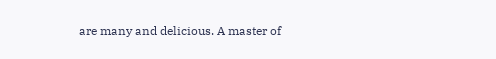are many and delicious. A master of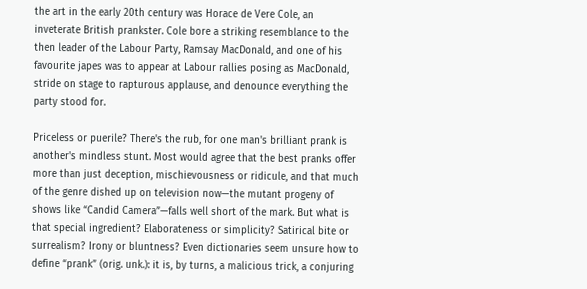the art in the early 20th century was Horace de Vere Cole, an inveterate British prankster. Cole bore a striking resemblance to the then leader of the Labour Party, Ramsay MacDonald, and one of his favourite japes was to appear at Labour rallies posing as MacDonald, stride on stage to rapturous applause, and denounce everything the party stood for.

Priceless or puerile? There's the rub, for one man's brilliant prank is another's mindless stunt. Most would agree that the best pranks offer more than just deception, mischievousness or ridicule, and that much of the genre dished up on television now—the mutant progeny of shows like “Candid Camera”—falls well short of the mark. But what is that special ingredient? Elaborateness or simplicity? Satirical bite or surrealism? Irony or bluntness? Even dictionaries seem unsure how to define “prank” (orig. unk.): it is, by turns, a malicious trick, a conjuring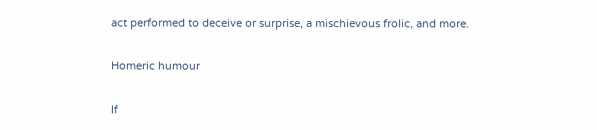act performed to deceive or surprise, a mischievous frolic, and more.

Homeric humour

If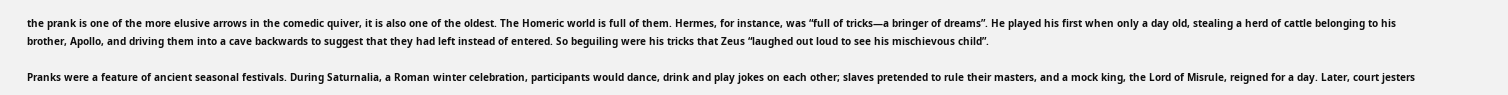the prank is one of the more elusive arrows in the comedic quiver, it is also one of the oldest. The Homeric world is full of them. Hermes, for instance, was “full of tricks—a bringer of dreams”. He played his first when only a day old, stealing a herd of cattle belonging to his brother, Apollo, and driving them into a cave backwards to suggest that they had left instead of entered. So beguiling were his tricks that Zeus “laughed out loud to see his mischievous child”.

Pranks were a feature of ancient seasonal festivals. During Saturnalia, a Roman winter celebration, participants would dance, drink and play jokes on each other; slaves pretended to rule their masters, and a mock king, the Lord of Misrule, reigned for a day. Later, court jesters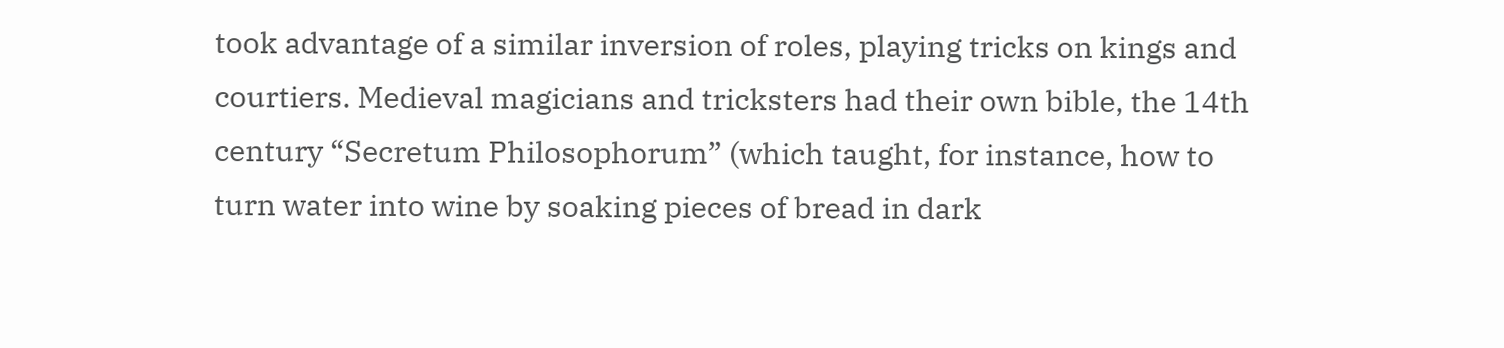took advantage of a similar inversion of roles, playing tricks on kings and courtiers. Medieval magicians and tricksters had their own bible, the 14th century “Secretum Philosophorum” (which taught, for instance, how to turn water into wine by soaking pieces of bread in dark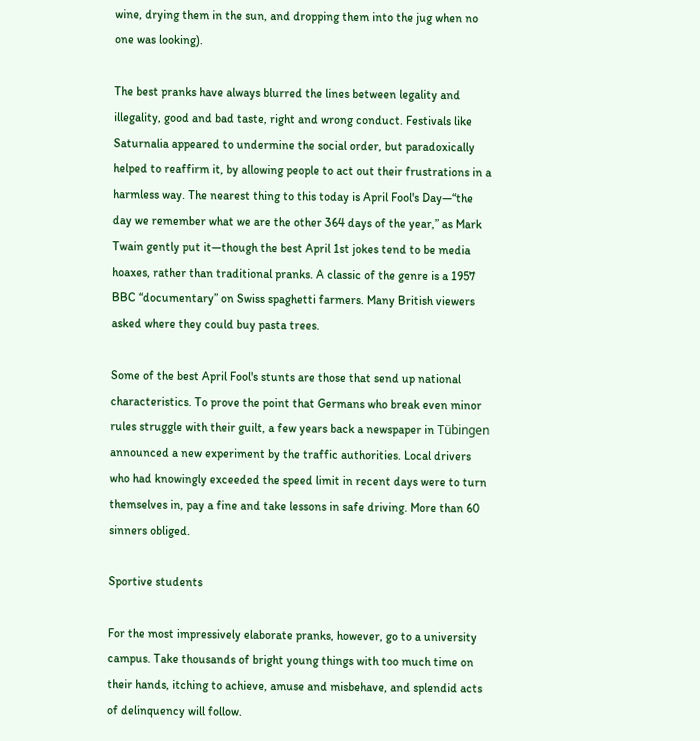wine, drying them in the sun, and dropping them into the jug when no one was looking).

The best pranks have always blurred the lines between legality and illegality, good and bad taste, right and wrong conduct. Festivals like Saturnalia appeared to undermine the social order, but paradoxically helped to reaffirm it, by allowing people to act out their frustrations in a harmless way. The nearest thing to this today is April Fool's Day—“the day we remember what we are the other 364 days of the year,” as Mark Twain gently put it—though the best April 1st jokes tend to be media hoaxes, rather than traditional pranks. A classic of the genre is a 1957 BBC “documentary” on Swiss spaghetti farmers. Many British viewers asked where they could buy pasta trees.

Some of the best April Fool's stunts are those that send up national characteristics. To prove the point that Germans who break even minor rules struggle with their guilt, a few years back a newspaper in Tübingen announced a new experiment by the traffic authorities. Local drivers who had knowingly exceeded the speed limit in recent days were to turn themselves in, pay a fine and take lessons in safe driving. More than 60 sinners obliged.

Sportive students

For the most impressively elaborate pranks, however, go to a university campus. Take thousands of bright young things with too much time on their hands, itching to achieve, amuse and misbehave, and splendid acts of delinquency will follow.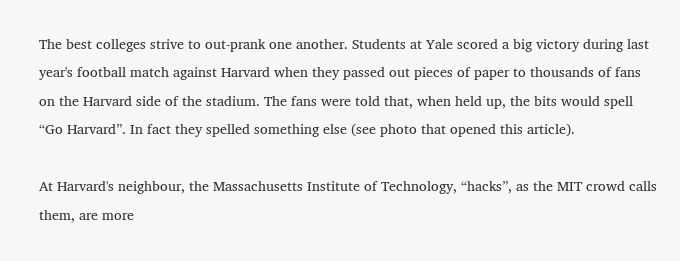The best colleges strive to out-prank one another. Students at Yale scored a big victory during last year's football match against Harvard when they passed out pieces of paper to thousands of fans on the Harvard side of the stadium. The fans were told that, when held up, the bits would spell “Go Harvard”. In fact they spelled something else (see photo that opened this article).

At Harvard's neighbour, the Massachusetts Institute of Technology, “hacks”, as the MIT crowd calls them, are more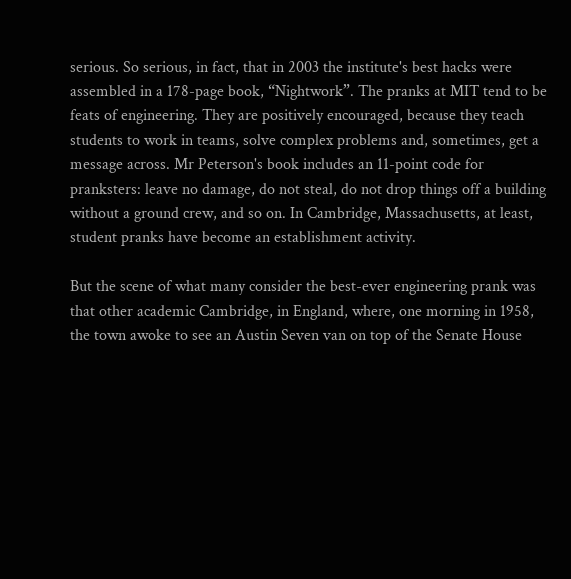serious. So serious, in fact, that in 2003 the institute's best hacks were assembled in a 178-page book, “Nightwork”. The pranks at MIT tend to be feats of engineering. They are positively encouraged, because they teach students to work in teams, solve complex problems and, sometimes, get a message across. Mr Peterson's book includes an 11-point code for pranksters: leave no damage, do not steal, do not drop things off a building without a ground crew, and so on. In Cambridge, Massachusetts, at least, student pranks have become an establishment activity.

But the scene of what many consider the best-ever engineering prank was that other academic Cambridge, in England, where, one morning in 1958, the town awoke to see an Austin Seven van on top of the Senate House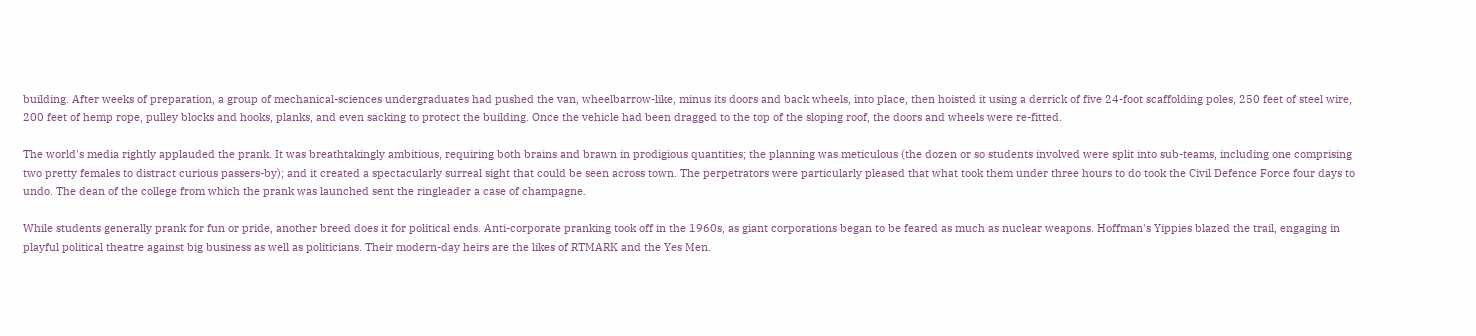building. After weeks of preparation, a group of mechanical-sciences undergraduates had pushed the van, wheelbarrow-like, minus its doors and back wheels, into place, then hoisted it using a derrick of five 24-foot scaffolding poles, 250 feet of steel wire, 200 feet of hemp rope, pulley blocks and hooks, planks, and even sacking to protect the building. Once the vehicle had been dragged to the top of the sloping roof, the doors and wheels were re-fitted.

The world's media rightly applauded the prank. It was breathtakingly ambitious, requiring both brains and brawn in prodigious quantities; the planning was meticulous (the dozen or so students involved were split into sub-teams, including one comprising two pretty females to distract curious passers-by); and it created a spectacularly surreal sight that could be seen across town. The perpetrators were particularly pleased that what took them under three hours to do took the Civil Defence Force four days to undo. The dean of the college from which the prank was launched sent the ringleader a case of champagne.

While students generally prank for fun or pride, another breed does it for political ends. Anti-corporate pranking took off in the 1960s, as giant corporations began to be feared as much as nuclear weapons. Hoffman's Yippies blazed the trail, engaging in playful political theatre against big business as well as politicians. Their modern-day heirs are the likes of RTMARK and the Yes Men.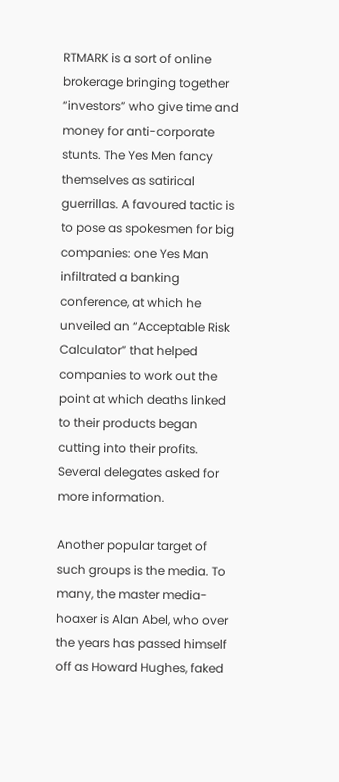RTMARK is a sort of online brokerage bringing together “investors” who give time and money for anti-corporate stunts. The Yes Men fancy themselves as satirical guerrillas. A favoured tactic is to pose as spokesmen for big companies: one Yes Man infiltrated a banking conference, at which he unveiled an “Acceptable Risk Calculator” that helped companies to work out the point at which deaths linked to their products began cutting into their profits. Several delegates asked for more information.

Another popular target of such groups is the media. To many, the master media-hoaxer is Alan Abel, who over the years has passed himself off as Howard Hughes, faked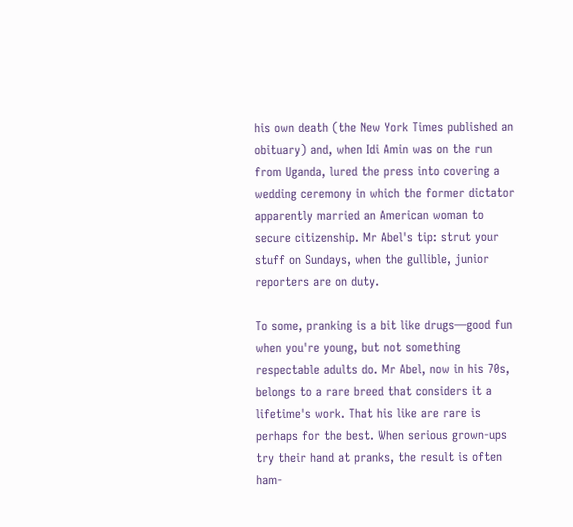his own death (the New York Times published an obituary) and, when Idi Amin was on the run from Uganda, lured the press into covering a wedding ceremony in which the former dictator apparently married an American woman to secure citizenship. Mr Abel's tip: strut your stuff on Sundays, when the gullible, junior reporters are on duty.

To some, pranking is a bit like drugs—good fun when you're young, but not something respectable adults do. Mr Abel, now in his 70s, belongs to a rare breed that considers it a lifetime's work. That his like are rare is perhaps for the best. When serious grown-ups try their hand at pranks, the result is often ham-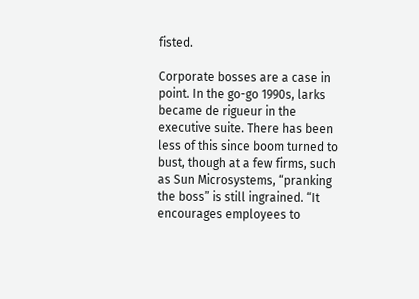fisted.

Corporate bosses are a case in point. In the go-go 1990s, larks became de rigueur in the executive suite. There has been less of this since boom turned to bust, though at a few firms, such as Sun Microsystems, “pranking the boss” is still ingrained. “It encourages employees to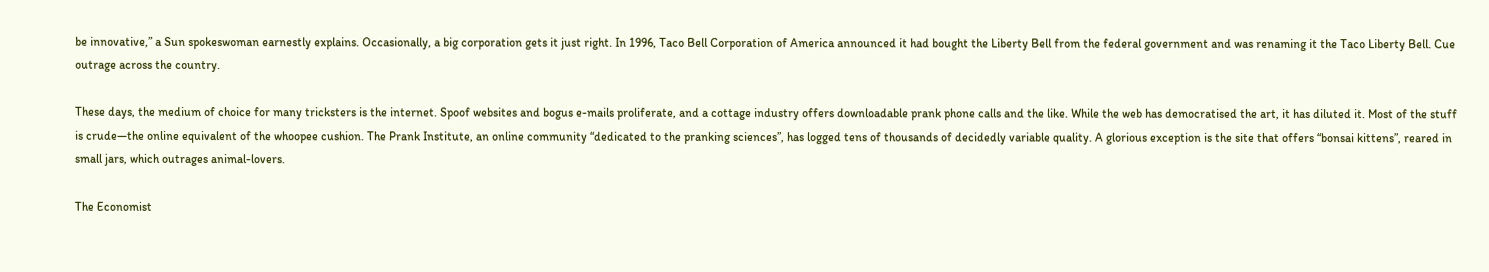be innovative,” a Sun spokeswoman earnestly explains. Occasionally, a big corporation gets it just right. In 1996, Taco Bell Corporation of America announced it had bought the Liberty Bell from the federal government and was renaming it the Taco Liberty Bell. Cue outrage across the country.

These days, the medium of choice for many tricksters is the internet. Spoof websites and bogus e-mails proliferate, and a cottage industry offers downloadable prank phone calls and the like. While the web has democratised the art, it has diluted it. Most of the stuff is crude—the online equivalent of the whoopee cushion. The Prank Institute, an online community “dedicated to the pranking sciences”, has logged tens of thousands of decidedly variable quality. A glorious exception is the site that offers “bonsai kittens”, reared in small jars, which outrages animal-lovers.

The Economist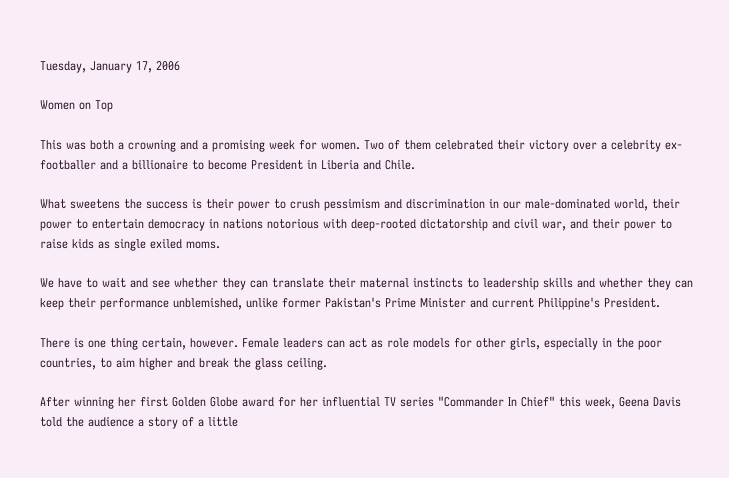Tuesday, January 17, 2006

Women on Top

This was both a crowning and a promising week for women. Two of them celebrated their victory over a celebrity ex-footballer and a billionaire to become President in Liberia and Chile.

What sweetens the success is their power to crush pessimism and discrimination in our male-dominated world, their power to entertain democracy in nations notorious with deep-rooted dictatorship and civil war, and their power to raise kids as single exiled moms.

We have to wait and see whether they can translate their maternal instincts to leadership skills and whether they can keep their performance unblemished, unlike former Pakistan's Prime Minister and current Philippine's President.

There is one thing certain, however. Female leaders can act as role models for other girls, especially in the poor countries, to aim higher and break the glass ceiling.

After winning her first Golden Globe award for her influential TV series "Commander In Chief" this week, Geena Davis told the audience a story of a little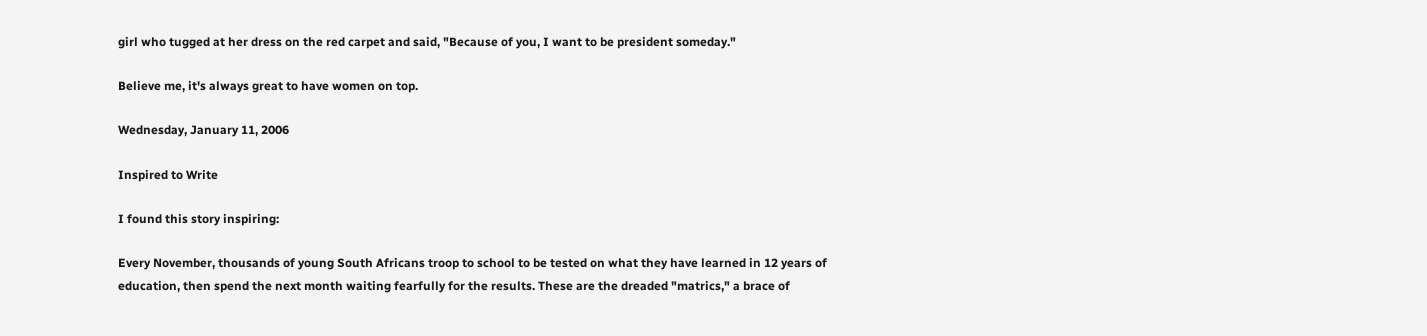girl who tugged at her dress on the red carpet and said, "Because of you, I want to be president someday."

Believe me, it's always great to have women on top.

Wednesday, January 11, 2006

Inspired to Write

I found this story inspiring:

Every November, thousands of young South Africans troop to school to be tested on what they have learned in 12 years of education, then spend the next month waiting fearfully for the results. These are the dreaded "matrics," a brace of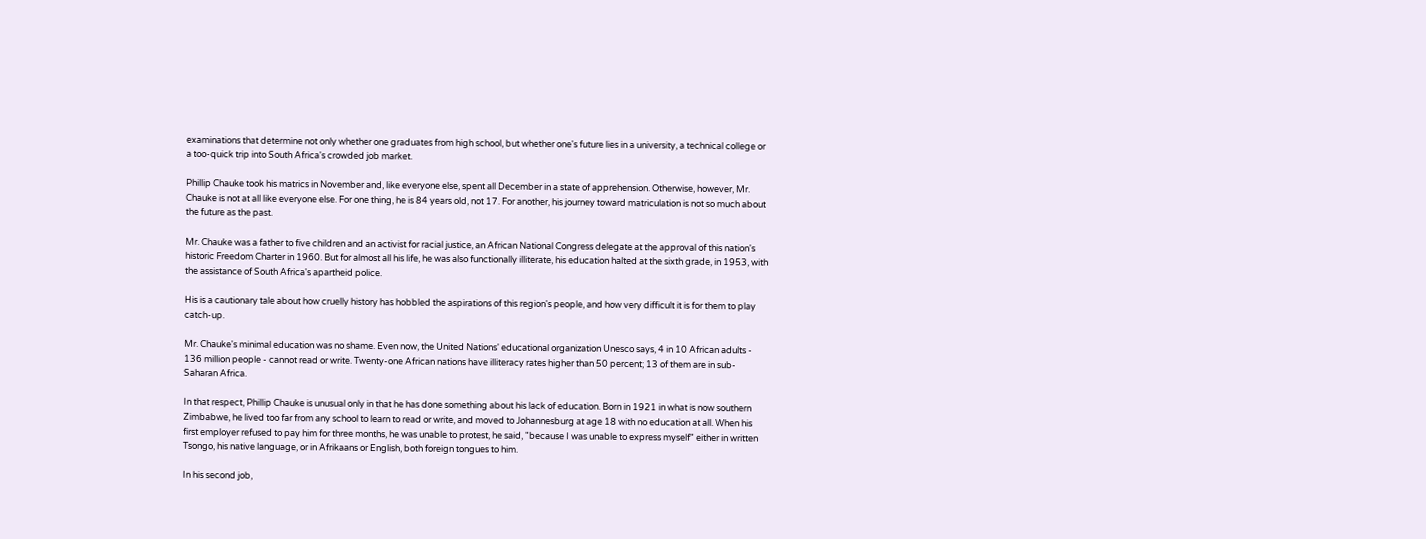examinations that determine not only whether one graduates from high school, but whether one's future lies in a university, a technical college or a too-quick trip into South Africa's crowded job market.

Phillip Chauke took his matrics in November and, like everyone else, spent all December in a state of apprehension. Otherwise, however, Mr. Chauke is not at all like everyone else. For one thing, he is 84 years old, not 17. For another, his journey toward matriculation is not so much about the future as the past.

Mr. Chauke was a father to five children and an activist for racial justice, an African National Congress delegate at the approval of this nation's historic Freedom Charter in 1960. But for almost all his life, he was also functionally illiterate, his education halted at the sixth grade, in 1953, with the assistance of South Africa's apartheid police.

His is a cautionary tale about how cruelly history has hobbled the aspirations of this region's people, and how very difficult it is for them to play catch-up.

Mr. Chauke's minimal education was no shame. Even now, the United Nations' educational organization Unesco says, 4 in 10 African adults - 136 million people - cannot read or write. Twenty-one African nations have illiteracy rates higher than 50 percent; 13 of them are in sub-Saharan Africa.

In that respect, Phillip Chauke is unusual only in that he has done something about his lack of education. Born in 1921 in what is now southern Zimbabwe, he lived too far from any school to learn to read or write, and moved to Johannesburg at age 18 with no education at all. When his first employer refused to pay him for three months, he was unable to protest, he said, "because I was unable to express myself" either in written Tsongo, his native language, or in Afrikaans or English, both foreign tongues to him.

In his second job,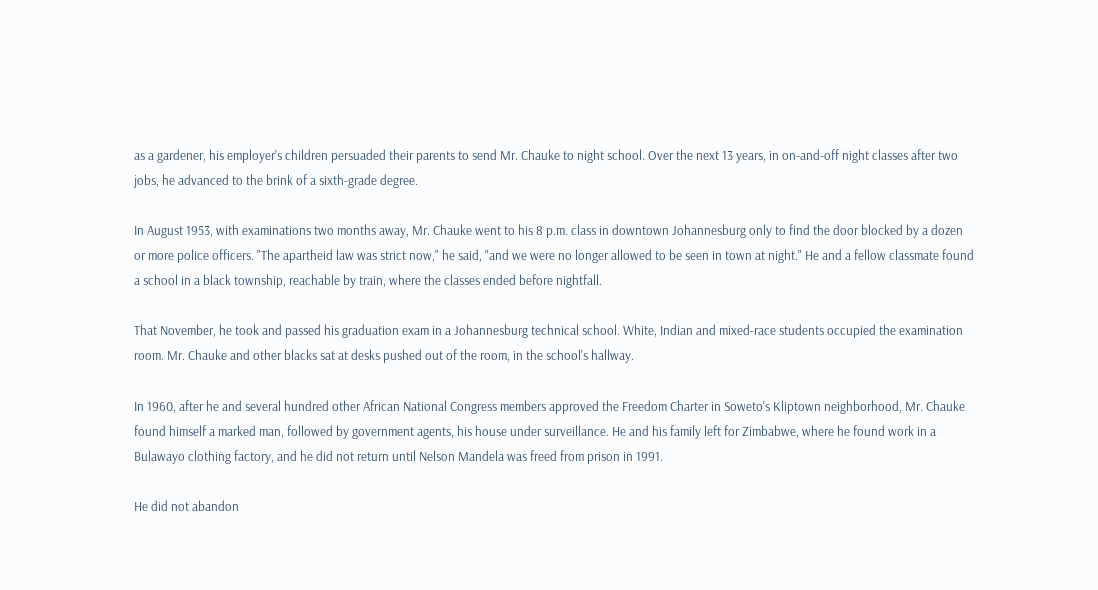as a gardener, his employer's children persuaded their parents to send Mr. Chauke to night school. Over the next 13 years, in on-and-off night classes after two jobs, he advanced to the brink of a sixth-grade degree.

In August 1953, with examinations two months away, Mr. Chauke went to his 8 p.m. class in downtown Johannesburg only to find the door blocked by a dozen or more police officers. "The apartheid law was strict now," he said, "and we were no longer allowed to be seen in town at night." He and a fellow classmate found a school in a black township, reachable by train, where the classes ended before nightfall.

That November, he took and passed his graduation exam in a Johannesburg technical school. White, Indian and mixed-race students occupied the examination room. Mr. Chauke and other blacks sat at desks pushed out of the room, in the school's hallway.

In 1960, after he and several hundred other African National Congress members approved the Freedom Charter in Soweto's Kliptown neighborhood, Mr. Chauke found himself a marked man, followed by government agents, his house under surveillance. He and his family left for Zimbabwe, where he found work in a Bulawayo clothing factory, and he did not return until Nelson Mandela was freed from prison in 1991.

He did not abandon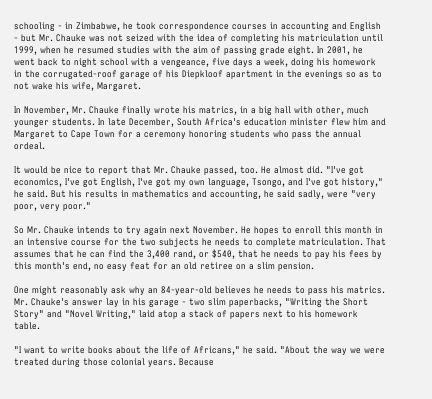schooling - in Zimbabwe, he took correspondence courses in accounting and English - but Mr. Chauke was not seized with the idea of completing his matriculation until 1999, when he resumed studies with the aim of passing grade eight. In 2001, he went back to night school with a vengeance, five days a week, doing his homework in the corrugated-roof garage of his Diepkloof apartment in the evenings so as to not wake his wife, Margaret.

In November, Mr. Chauke finally wrote his matrics, in a big hall with other, much younger students. In late December, South Africa's education minister flew him and Margaret to Cape Town for a ceremony honoring students who pass the annual ordeal.

It would be nice to report that Mr. Chauke passed, too. He almost did. "I've got economics, I've got English, I've got my own language, Tsongo, and I've got history," he said. But his results in mathematics and accounting, he said sadly, were "very poor, very poor."

So Mr. Chauke intends to try again next November. He hopes to enroll this month in an intensive course for the two subjects he needs to complete matriculation. That assumes that he can find the 3,400 rand, or $540, that he needs to pay his fees by this month's end, no easy feat for an old retiree on a slim pension.

One might reasonably ask why an 84-year-old believes he needs to pass his matrics. Mr. Chauke's answer lay in his garage - two slim paperbacks, "Writing the Short Story" and "Novel Writing," laid atop a stack of papers next to his homework table.

"I want to write books about the life of Africans," he said. "About the way we were treated during those colonial years. Because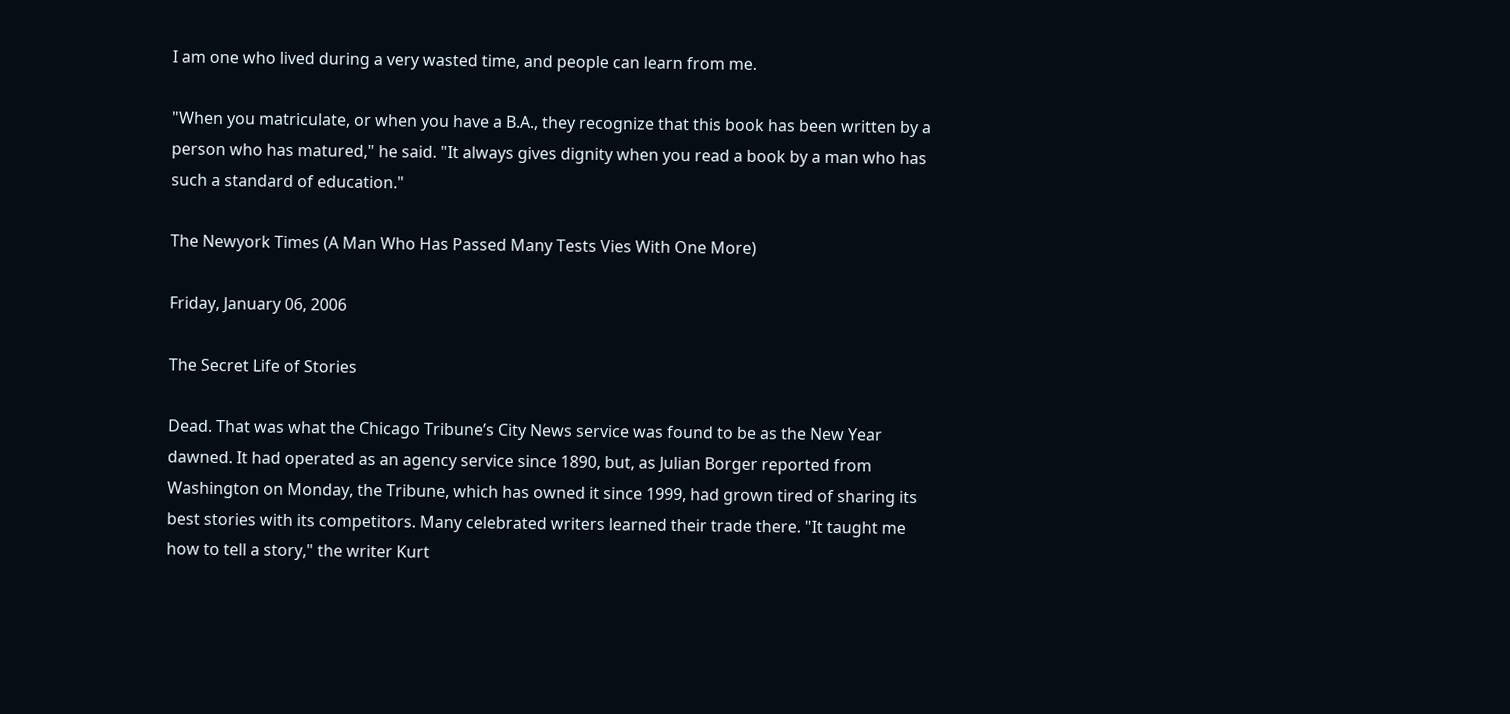I am one who lived during a very wasted time, and people can learn from me.

"When you matriculate, or when you have a B.A., they recognize that this book has been written by a person who has matured," he said. "It always gives dignity when you read a book by a man who has such a standard of education."

The Newyork Times (A Man Who Has Passed Many Tests Vies With One More)

Friday, January 06, 2006

The Secret Life of Stories

Dead. That was what the Chicago Tribune’s City News service was found to be as the New Year dawned. It had operated as an agency service since 1890, but, as Julian Borger reported from Washington on Monday, the Tribune, which has owned it since 1999, had grown tired of sharing its best stories with its competitors. Many celebrated writers learned their trade there. "It taught me how to tell a story," the writer Kurt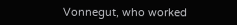Vonnegut, who worked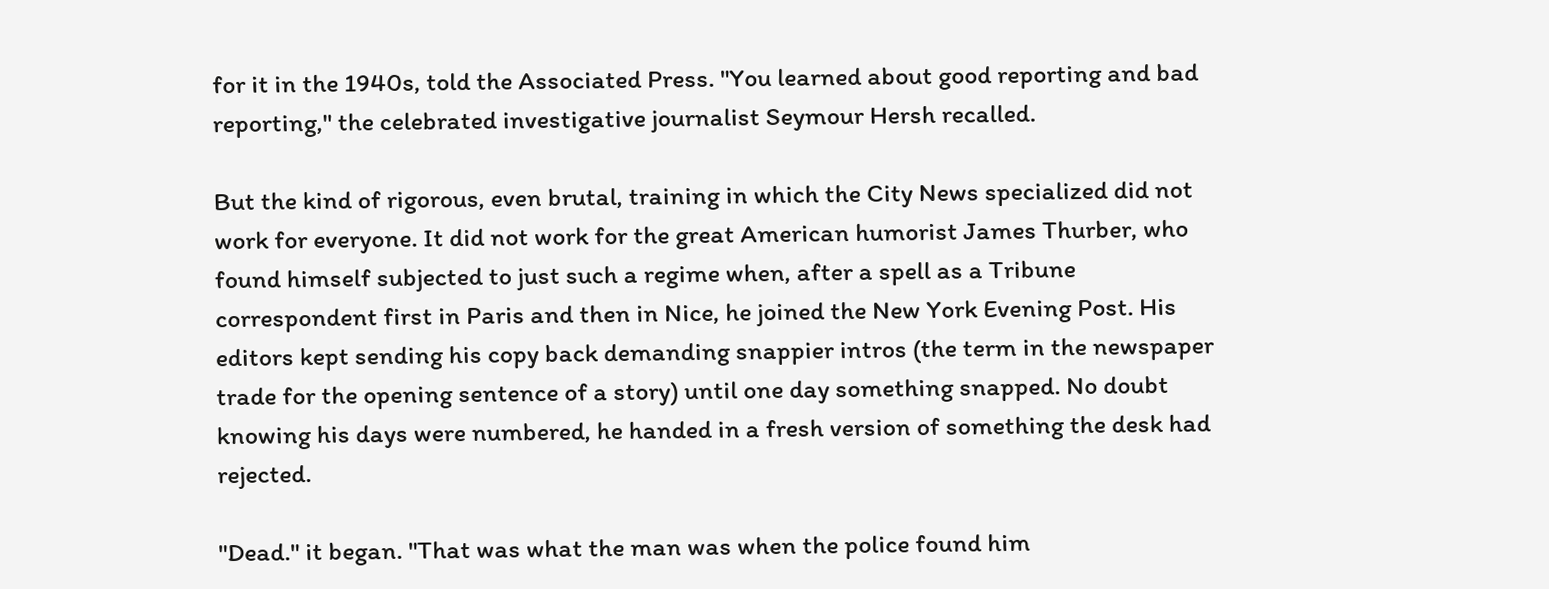for it in the 1940s, told the Associated Press. "You learned about good reporting and bad reporting," the celebrated investigative journalist Seymour Hersh recalled.

But the kind of rigorous, even brutal, training in which the City News specialized did not work for everyone. It did not work for the great American humorist James Thurber, who found himself subjected to just such a regime when, after a spell as a Tribune correspondent first in Paris and then in Nice, he joined the New York Evening Post. His editors kept sending his copy back demanding snappier intros (the term in the newspaper trade for the opening sentence of a story) until one day something snapped. No doubt knowing his days were numbered, he handed in a fresh version of something the desk had rejected.

"Dead." it began. "That was what the man was when the police found him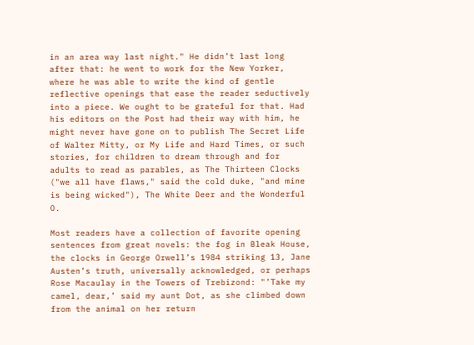in an area way last night." He didn’t last long after that: he went to work for the New Yorker, where he was able to write the kind of gentle reflective openings that ease the reader seductively into a piece. We ought to be grateful for that. Had his editors on the Post had their way with him, he might never have gone on to publish The Secret Life of Walter Mitty, or My Life and Hard Times, or such stories, for children to dream through and for adults to read as parables, as The Thirteen Clocks ("we all have flaws," said the cold duke, "and mine is being wicked"), The White Deer and the Wonderful O.

Most readers have a collection of favorite opening sentences from great novels: the fog in Bleak House, the clocks in George Orwell’s 1984 striking 13, Jane Austen’s truth, universally acknowledged, or perhaps Rose Macaulay in the Towers of Trebizond: "’Take my camel, dear,’ said my aunt Dot, as she climbed down from the animal on her return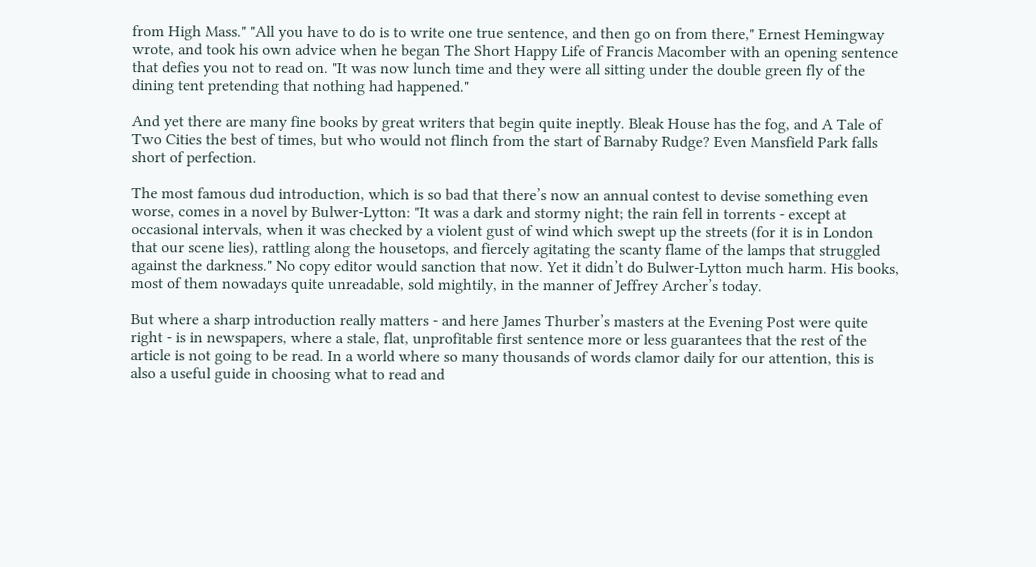from High Mass." "All you have to do is to write one true sentence, and then go on from there," Ernest Hemingway wrote, and took his own advice when he began The Short Happy Life of Francis Macomber with an opening sentence that defies you not to read on. "It was now lunch time and they were all sitting under the double green fly of the dining tent pretending that nothing had happened."

And yet there are many fine books by great writers that begin quite ineptly. Bleak House has the fog, and A Tale of Two Cities the best of times, but who would not flinch from the start of Barnaby Rudge? Even Mansfield Park falls short of perfection.

The most famous dud introduction, which is so bad that there’s now an annual contest to devise something even worse, comes in a novel by Bulwer-Lytton: "It was a dark and stormy night; the rain fell in torrents - except at occasional intervals, when it was checked by a violent gust of wind which swept up the streets (for it is in London that our scene lies), rattling along the housetops, and fiercely agitating the scanty flame of the lamps that struggled against the darkness." No copy editor would sanction that now. Yet it didn’t do Bulwer-Lytton much harm. His books, most of them nowadays quite unreadable, sold mightily, in the manner of Jeffrey Archer’s today.

But where a sharp introduction really matters - and here James Thurber’s masters at the Evening Post were quite right - is in newspapers, where a stale, flat, unprofitable first sentence more or less guarantees that the rest of the article is not going to be read. In a world where so many thousands of words clamor daily for our attention, this is also a useful guide in choosing what to read and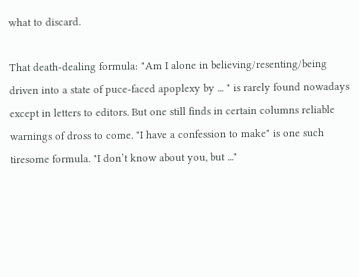what to discard.

That death-dealing formula: "Am I alone in believing/resenting/being driven into a state of puce-faced apoplexy by ... " is rarely found nowadays except in letters to editors. But one still finds in certain columns reliable warnings of dross to come. "I have a confession to make" is one such tiresome formula. "I don’t know about you, but ..."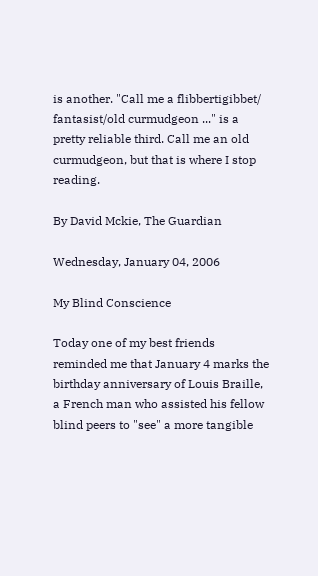is another. "Call me a flibbertigibbet/ fantasist/old curmudgeon ..." is a pretty reliable third. Call me an old curmudgeon, but that is where I stop reading.

By David Mckie, The Guardian

Wednesday, January 04, 2006

My Blind Conscience

Today one of my best friends reminded me that January 4 marks the birthday anniversary of Louis Braille, a French man who assisted his fellow blind peers to "see" a more tangible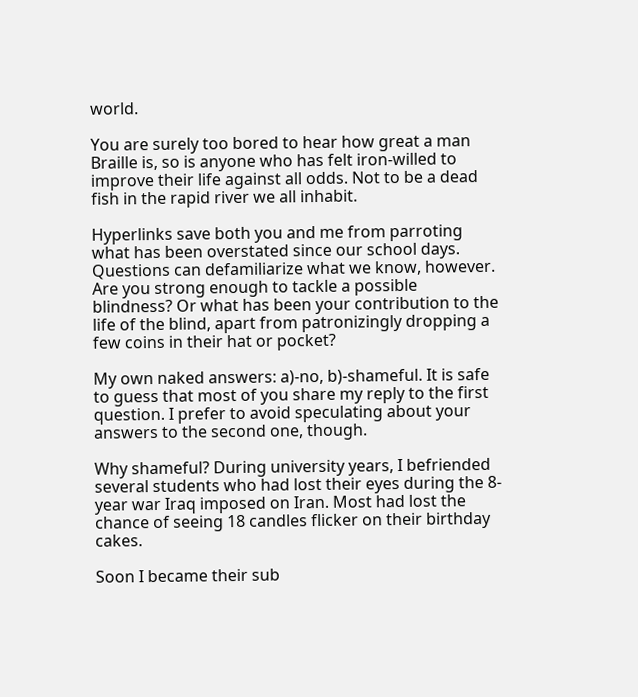world.

You are surely too bored to hear how great a man Braille is, so is anyone who has felt iron-willed to improve their life against all odds. Not to be a dead fish in the rapid river we all inhabit.

Hyperlinks save both you and me from parroting what has been overstated since our school days. Questions can defamiliarize what we know, however. Are you strong enough to tackle a possible blindness? Or what has been your contribution to the life of the blind, apart from patronizingly dropping a few coins in their hat or pocket?

My own naked answers: a)-no, b)-shameful. It is safe to guess that most of you share my reply to the first question. I prefer to avoid speculating about your answers to the second one, though.

Why shameful? During university years, I befriended several students who had lost their eyes during the 8-year war Iraq imposed on Iran. Most had lost the chance of seeing 18 candles flicker on their birthday cakes.

Soon I became their sub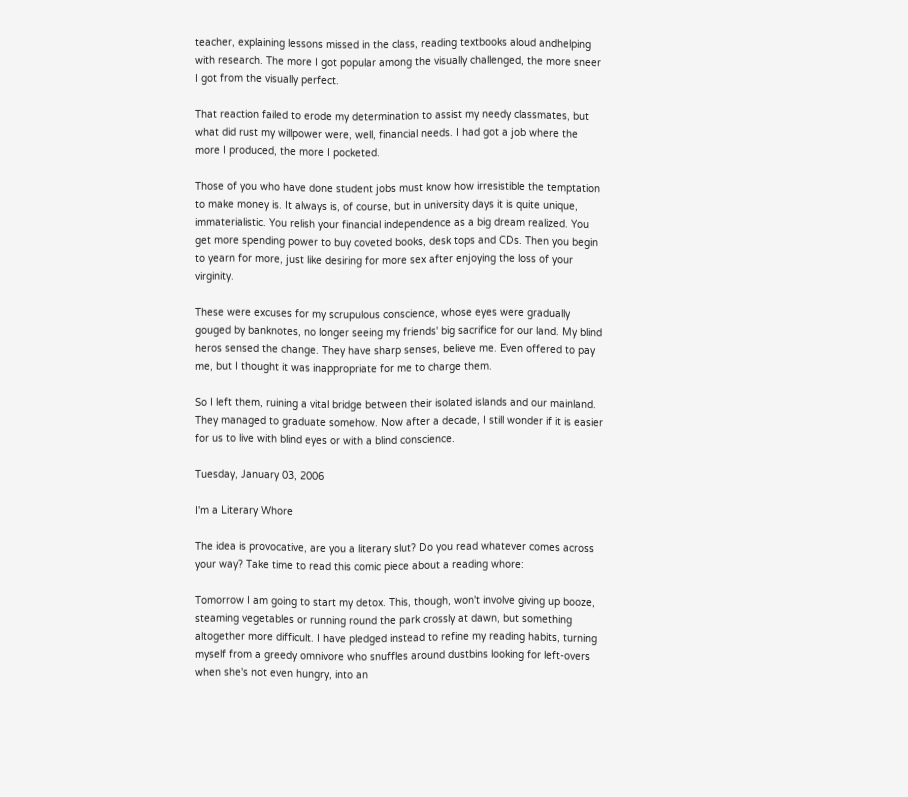teacher, explaining lessons missed in the class, reading textbooks aloud andhelping with research. The more I got popular among the visually challenged, the more sneer I got from the visually perfect.

That reaction failed to erode my determination to assist my needy classmates, but what did rust my willpower were, well, financial needs. I had got a job where the more I produced, the more I pocketed.

Those of you who have done student jobs must know how irresistible the temptation to make money is. It always is, of course, but in university days it is quite unique, immaterialistic. You relish your financial independence as a big dream realized. You get more spending power to buy coveted books, desk tops and CDs. Then you begin to yearn for more, just like desiring for more sex after enjoying the loss of your virginity.

These were excuses for my scrupulous conscience, whose eyes were gradually gouged by banknotes, no longer seeing my friends' big sacrifice for our land. My blind heros sensed the change. They have sharp senses, believe me. Even offered to pay me, but I thought it was inappropriate for me to charge them.

So I left them, ruining a vital bridge between their isolated islands and our mainland. They managed to graduate somehow. Now after a decade, I still wonder if it is easier for us to live with blind eyes or with a blind conscience.

Tuesday, January 03, 2006

I'm a Literary Whore

The idea is provocative, are you a literary slut? Do you read whatever comes across your way? Take time to read this comic piece about a reading whore:

Tomorrow I am going to start my detox. This, though, won't involve giving up booze, steaming vegetables or running round the park crossly at dawn, but something altogether more difficult. I have pledged instead to refine my reading habits, turning myself from a greedy omnivore who snuffles around dustbins looking for left-overs when she's not even hungry, into an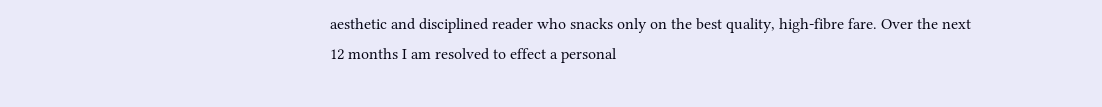aesthetic and disciplined reader who snacks only on the best quality, high-fibre fare. Over the next 12 months I am resolved to effect a personal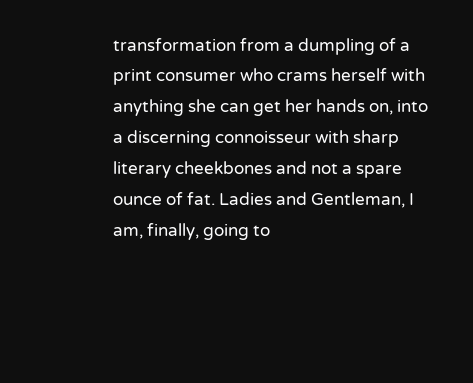transformation from a dumpling of a print consumer who crams herself with anything she can get her hands on, into a discerning connoisseur with sharp literary cheekbones and not a spare ounce of fat. Ladies and Gentleman, I am, finally, going to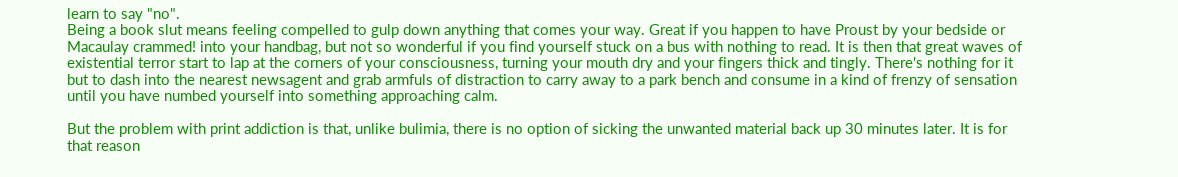learn to say "no".
Being a book slut means feeling compelled to gulp down anything that comes your way. Great if you happen to have Proust by your bedside or Macaulay crammed! into your handbag, but not so wonderful if you find yourself stuck on a bus with nothing to read. It is then that great waves of existential terror start to lap at the corners of your consciousness, turning your mouth dry and your fingers thick and tingly. There's nothing for it but to dash into the nearest newsagent and grab armfuls of distraction to carry away to a park bench and consume in a kind of frenzy of sensation until you have numbed yourself into something approaching calm.

But the problem with print addiction is that, unlike bulimia, there is no option of sicking the unwanted material back up 30 minutes later. It is for that reason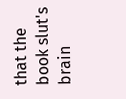that the book slut's brain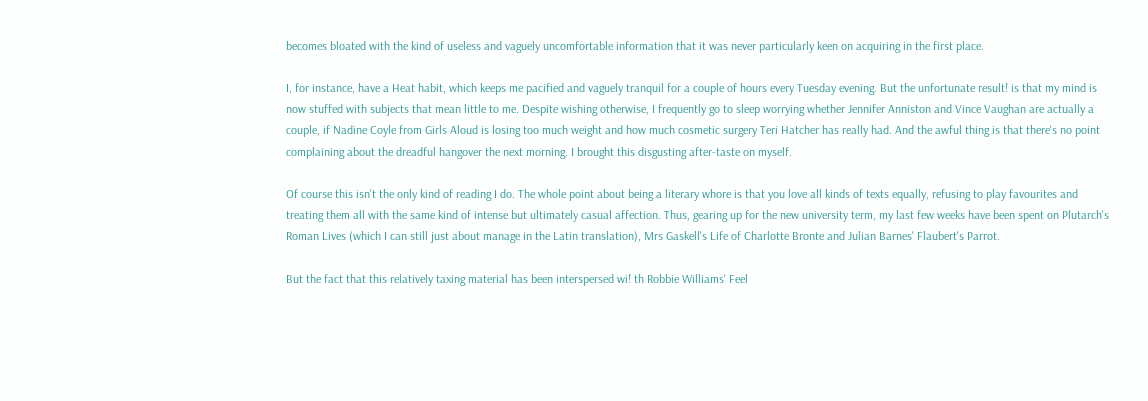becomes bloated with the kind of useless and vaguely uncomfortable information that it was never particularly keen on acquiring in the first place.

I, for instance, have a Heat habit, which keeps me pacified and vaguely tranquil for a couple of hours every Tuesday evening. But the unfortunate result! is that my mind is now stuffed with subjects that mean little to me. Despite wishing otherwise, I frequently go to sleep worrying whether Jennifer Anniston and Vince Vaughan are actually a couple, if Nadine Coyle from Girls Aloud is losing too much weight and how much cosmetic surgery Teri Hatcher has really had. And the awful thing is that there's no point complaining about the dreadful hangover the next morning. I brought this disgusting after-taste on myself.

Of course this isn't the only kind of reading I do. The whole point about being a literary whore is that you love all kinds of texts equally, refusing to play favourites and treating them all with the same kind of intense but ultimately casual affection. Thus, gearing up for the new university term, my last few weeks have been spent on Plutarch's Roman Lives (which I can still just about manage in the Latin translation), Mrs Gaskell's Life of Charlotte Bronte and Julian Barnes' Flaubert's Parrot.

But the fact that this relatively taxing material has been interspersed wi! th Robbie Williams' Feel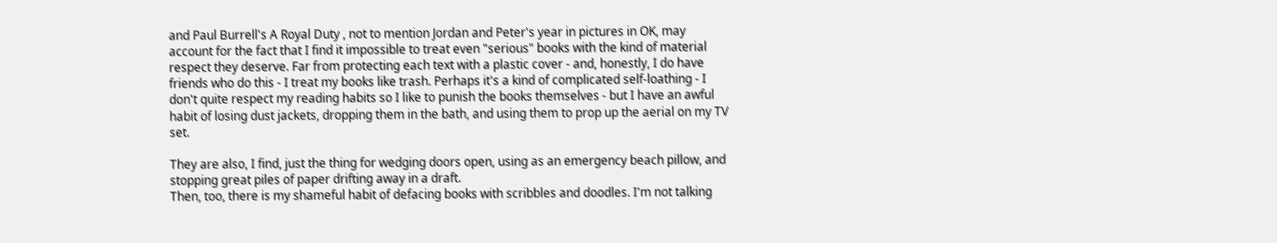and Paul Burrell's A Royal Duty , not to mention Jordan and Peter's year in pictures in OK, may account for the fact that I find it impossible to treat even "serious" books with the kind of material respect they deserve. Far from protecting each text with a plastic cover - and, honestly, I do have friends who do this - I treat my books like trash. Perhaps it's a kind of complicated self-loathing - I don't quite respect my reading habits so I like to punish the books themselves - but I have an awful habit of losing dust jackets, dropping them in the bath, and using them to prop up the aerial on my TV set.

They are also, I find, just the thing for wedging doors open, using as an emergency beach pillow, and stopping great piles of paper drifting away in a draft.
Then, too, there is my shameful habit of defacing books with scribbles and doodles. I'm not talking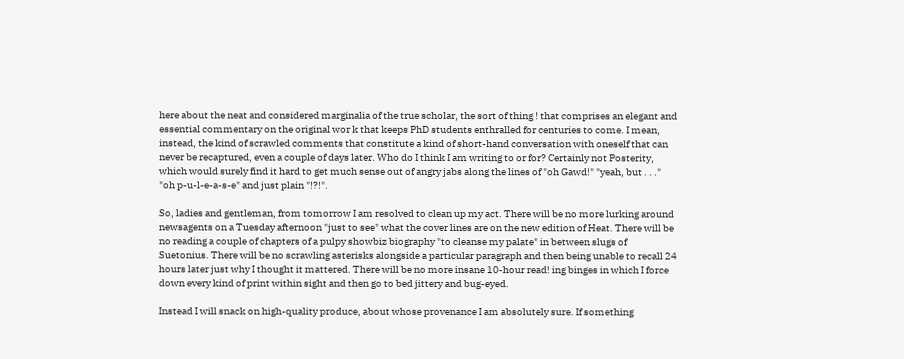here about the neat and considered marginalia of the true scholar, the sort of thing ! that comprises an elegant and essential commentary on the original wor k that keeps PhD students enthralled for centuries to come. I mean, instead, the kind of scrawled comments that constitute a kind of short-hand conversation with oneself that can never be recaptured, even a couple of days later. Who do I think I am writing to or for? Certainly not Posterity, which would surely find it hard to get much sense out of angry jabs along the lines of "oh Gawd!" "yeah, but . . ." "oh p-u-l-e-a-s-e" and just plain "!?!".

So, ladies and gentleman, from tomorrow I am resolved to clean up my act. There will be no more lurking around newsagents on a Tuesday afternoon "just to see" what the cover lines are on the new edition of Heat. There will be no reading a couple of chapters of a pulpy showbiz biography "to cleanse my palate" in between slugs of Suetonius. There will be no scrawling asterisks alongside a particular paragraph and then being unable to recall 24 hours later just why I thought it mattered. There will be no more insane 10-hour read! ing binges in which I force down every kind of print within sight and then go to bed jittery and bug-eyed.

Instead I will snack on high-quality produce, about whose provenance I am absolutely sure. If something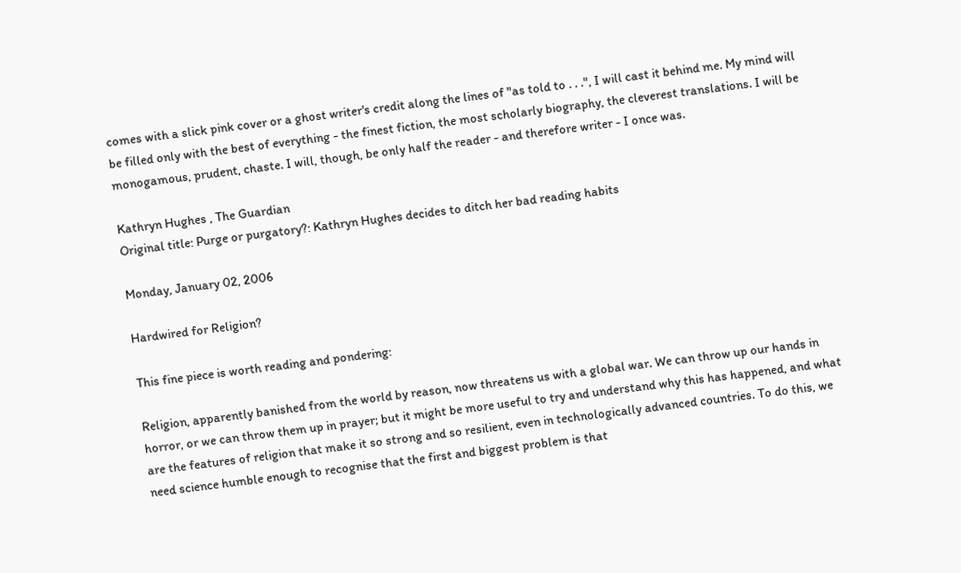comes with a slick pink cover or a ghost writer's credit along the lines of "as told to . . .", I will cast it behind me. My mind will be filled only with the best of everything - the finest fiction, the most scholarly biography, the cleverest translations. I will be monogamous, prudent, chaste. I will, though, be only half the reader - and therefore writer - I once was.

Kathryn Hughes , The Guardian
Original title: Purge or purgatory?: Kathryn Hughes decides to ditch her bad reading habits

Monday, January 02, 2006

Hardwired for Religion?

This fine piece is worth reading and pondering:

Religion, apparently banished from the world by reason, now threatens us with a global war. We can throw up our hands in horror, or we can throw them up in prayer; but it might be more useful to try and understand why this has happened, and what are the features of religion that make it so strong and so resilient, even in technologically advanced countries. To do this, we need science humble enough to recognise that the first and biggest problem is that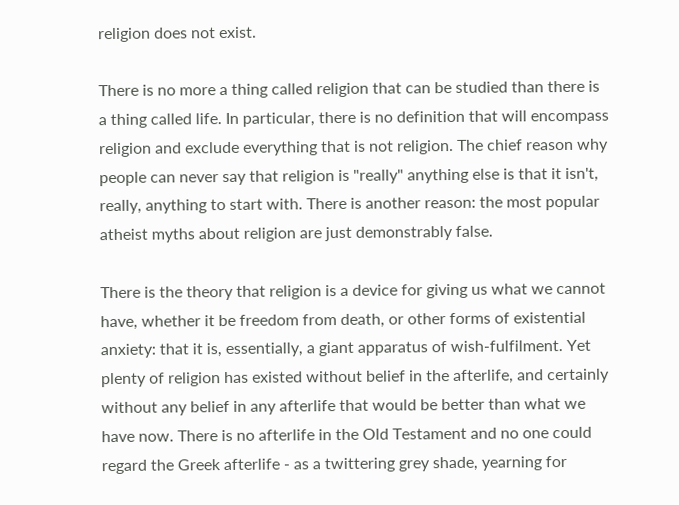religion does not exist.

There is no more a thing called religion that can be studied than there is a thing called life. In particular, there is no definition that will encompass religion and exclude everything that is not religion. The chief reason why people can never say that religion is "really" anything else is that it isn't, really, anything to start with. There is another reason: the most popular atheist myths about religion are just demonstrably false.

There is the theory that religion is a device for giving us what we cannot have, whether it be freedom from death, or other forms of existential anxiety: that it is, essentially, a giant apparatus of wish-fulfilment. Yet plenty of religion has existed without belief in the afterlife, and certainly without any belief in any afterlife that would be better than what we have now. There is no afterlife in the Old Testament and no one could regard the Greek afterlife - as a twittering grey shade, yearning for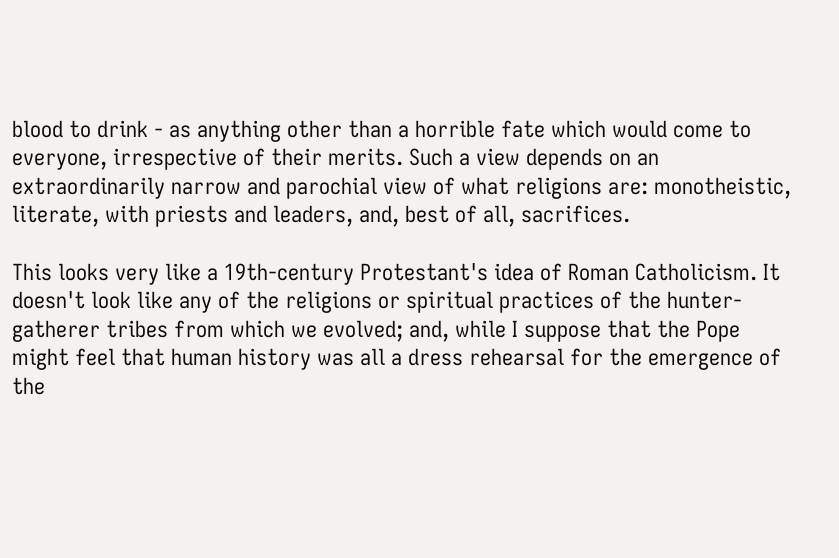blood to drink - as anything other than a horrible fate which would come to everyone, irrespective of their merits. Such a view depends on an extraordinarily narrow and parochial view of what religions are: monotheistic, literate, with priests and leaders, and, best of all, sacrifices.

This looks very like a 19th-century Protestant's idea of Roman Catholicism. It doesn't look like any of the religions or spiritual practices of the hunter-gatherer tribes from which we evolved; and, while I suppose that the Pope might feel that human history was all a dress rehearsal for the emergence of the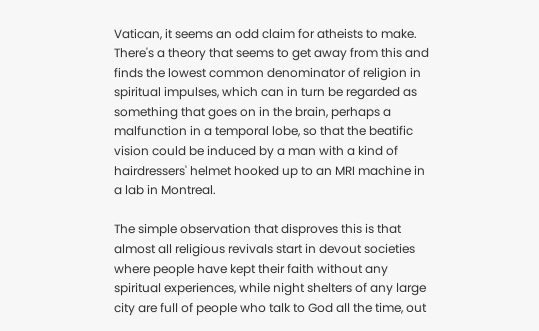Vatican, it seems an odd claim for atheists to make. There's a theory that seems to get away from this and finds the lowest common denominator of religion in spiritual impulses, which can in turn be regarded as something that goes on in the brain, perhaps a malfunction in a temporal lobe, so that the beatific vision could be induced by a man with a kind of hairdressers' helmet hooked up to an MRI machine in a lab in Montreal.

The simple observation that disproves this is that almost all religious revivals start in devout societies where people have kept their faith without any spiritual experiences, while night shelters of any large city are full of people who talk to God all the time, out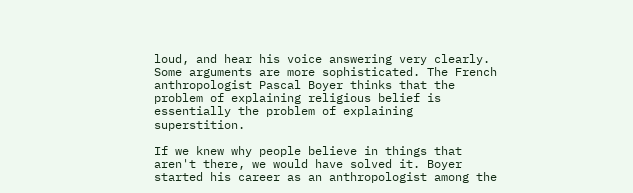loud, and hear his voice answering very clearly. Some arguments are more sophisticated. The French anthropologist Pascal Boyer thinks that the problem of explaining religious belief is essentially the problem of explaining superstition.

If we knew why people believe in things that aren't there, we would have solved it. Boyer started his career as an anthropologist among the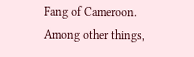Fang of Cameroon. Among other things,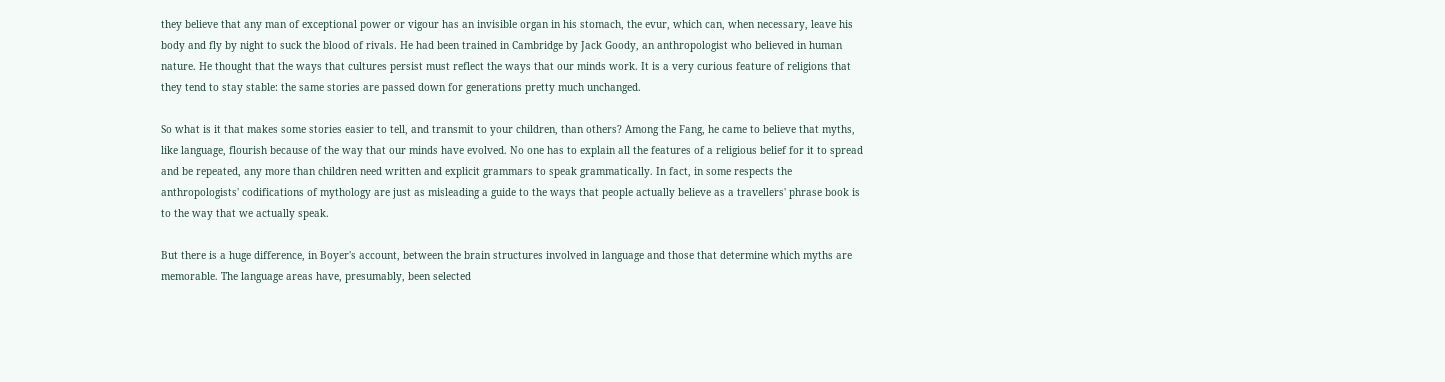they believe that any man of exceptional power or vigour has an invisible organ in his stomach, the evur, which can, when necessary, leave his body and fly by night to suck the blood of rivals. He had been trained in Cambridge by Jack Goody, an anthropologist who believed in human nature. He thought that the ways that cultures persist must reflect the ways that our minds work. It is a very curious feature of religions that they tend to stay stable: the same stories are passed down for generations pretty much unchanged.

So what is it that makes some stories easier to tell, and transmit to your children, than others? Among the Fang, he came to believe that myths, like language, flourish because of the way that our minds have evolved. No one has to explain all the features of a religious belief for it to spread and be repeated, any more than children need written and explicit grammars to speak grammatically. In fact, in some respects the anthropologists' codifications of mythology are just as misleading a guide to the ways that people actually believe as a travellers' phrase book is to the way that we actually speak.

But there is a huge difference, in Boyer's account, between the brain structures involved in language and those that determine which myths are memorable. The language areas have, presumably, been selected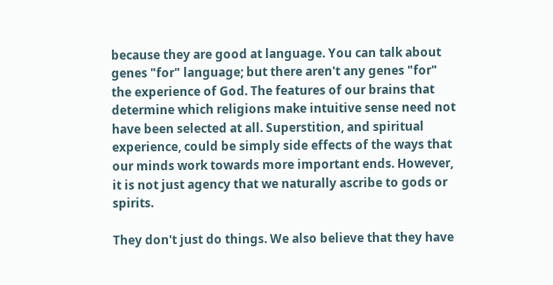because they are good at language. You can talk about genes "for" language; but there aren't any genes "for" the experience of God. The features of our brains that determine which religions make intuitive sense need not have been selected at all. Superstition, and spiritual experience, could be simply side effects of the ways that our minds work towards more important ends. However, it is not just agency that we naturally ascribe to gods or spirits.

They don't just do things. We also believe that they have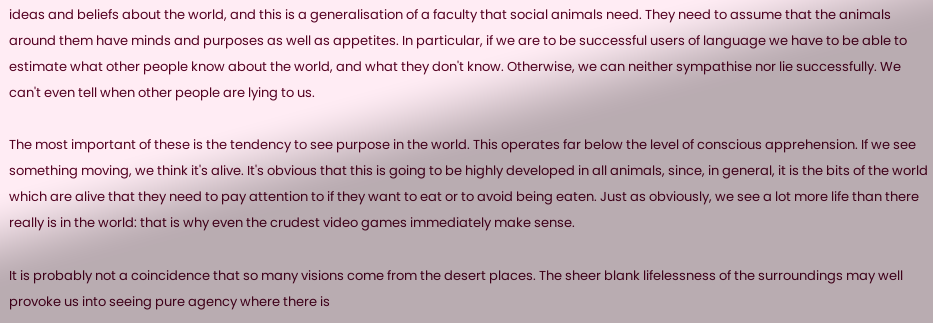ideas and beliefs about the world, and this is a generalisation of a faculty that social animals need. They need to assume that the animals around them have minds and purposes as well as appetites. In particular, if we are to be successful users of language we have to be able to estimate what other people know about the world, and what they don't know. Otherwise, we can neither sympathise nor lie successfully. We can't even tell when other people are lying to us.

The most important of these is the tendency to see purpose in the world. This operates far below the level of conscious apprehension. If we see something moving, we think it's alive. It's obvious that this is going to be highly developed in all animals, since, in general, it is the bits of the world which are alive that they need to pay attention to if they want to eat or to avoid being eaten. Just as obviously, we see a lot more life than there really is in the world: that is why even the crudest video games immediately make sense.

It is probably not a coincidence that so many visions come from the desert places. The sheer blank lifelessness of the surroundings may well provoke us into seeing pure agency where there is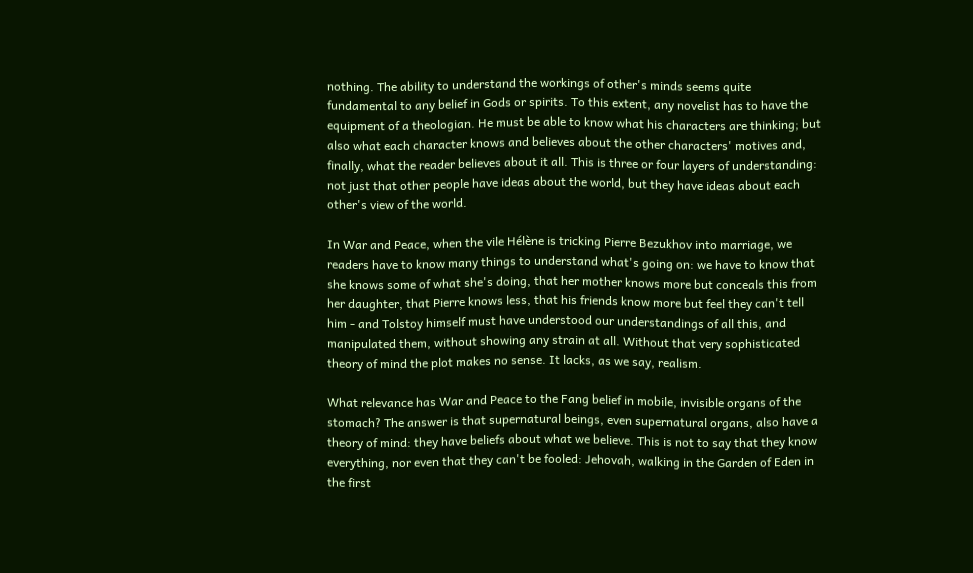nothing. The ability to understand the workings of other's minds seems quite fundamental to any belief in Gods or spirits. To this extent, any novelist has to have the equipment of a theologian. He must be able to know what his characters are thinking; but also what each character knows and believes about the other characters' motives and, finally, what the reader believes about it all. This is three or four layers of understanding: not just that other people have ideas about the world, but they have ideas about each other's view of the world.

In War and Peace, when the vile Hélène is tricking Pierre Bezukhov into marriage, we readers have to know many things to understand what's going on: we have to know that she knows some of what she's doing, that her mother knows more but conceals this from her daughter, that Pierre knows less, that his friends know more but feel they can't tell him - and Tolstoy himself must have understood our understandings of all this, and manipulated them, without showing any strain at all. Without that very sophisticated theory of mind the plot makes no sense. It lacks, as we say, realism.

What relevance has War and Peace to the Fang belief in mobile, invisible organs of the stomach? The answer is that supernatural beings, even supernatural organs, also have a theory of mind: they have beliefs about what we believe. This is not to say that they know everything, nor even that they can't be fooled: Jehovah, walking in the Garden of Eden in the first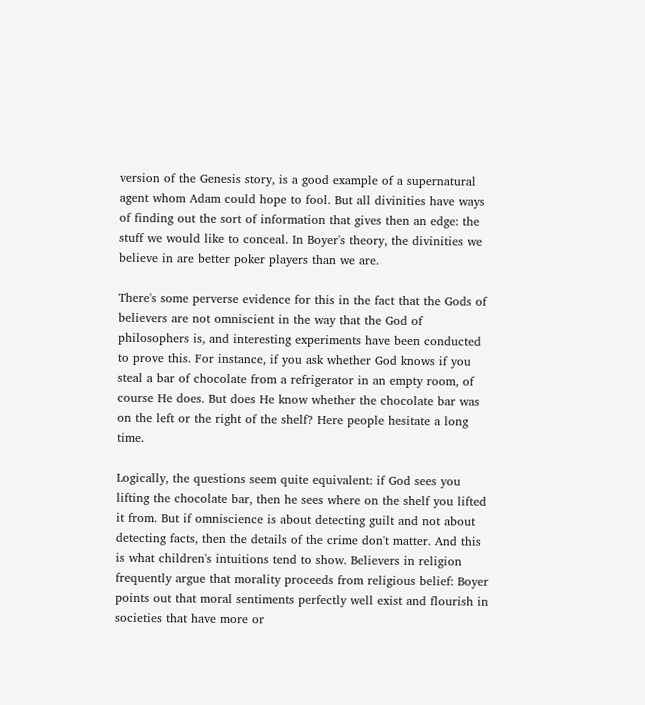version of the Genesis story, is a good example of a supernatural agent whom Adam could hope to fool. But all divinities have ways of finding out the sort of information that gives then an edge: the stuff we would like to conceal. In Boyer's theory, the divinities we believe in are better poker players than we are.

There's some perverse evidence for this in the fact that the Gods of believers are not omniscient in the way that the God of philosophers is, and interesting experiments have been conducted to prove this. For instance, if you ask whether God knows if you steal a bar of chocolate from a refrigerator in an empty room, of course He does. But does He know whether the chocolate bar was on the left or the right of the shelf? Here people hesitate a long time.

Logically, the questions seem quite equivalent: if God sees you lifting the chocolate bar, then he sees where on the shelf you lifted it from. But if omniscience is about detecting guilt and not about detecting facts, then the details of the crime don't matter. And this is what children's intuitions tend to show. Believers in religion frequently argue that morality proceeds from religious belief: Boyer points out that moral sentiments perfectly well exist and flourish in societies that have more or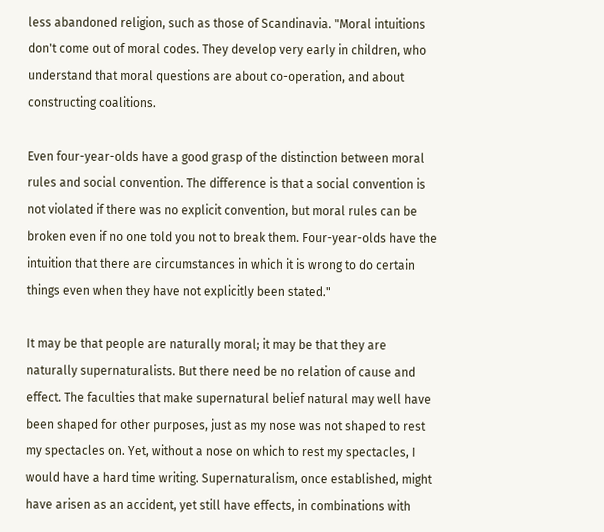less abandoned religion, such as those of Scandinavia. "Moral intuitions don't come out of moral codes. They develop very early in children, who understand that moral questions are about co-operation, and about constructing coalitions.

Even four-year-olds have a good grasp of the distinction between moral rules and social convention. The difference is that a social convention is not violated if there was no explicit convention, but moral rules can be broken even if no one told you not to break them. Four-year-olds have the intuition that there are circumstances in which it is wrong to do certain things even when they have not explicitly been stated."

It may be that people are naturally moral; it may be that they are naturally supernaturalists. But there need be no relation of cause and effect. The faculties that make supernatural belief natural may well have been shaped for other purposes, just as my nose was not shaped to rest my spectacles on. Yet, without a nose on which to rest my spectacles, I would have a hard time writing. Supernaturalism, once established, might have arisen as an accident, yet still have effects, in combinations with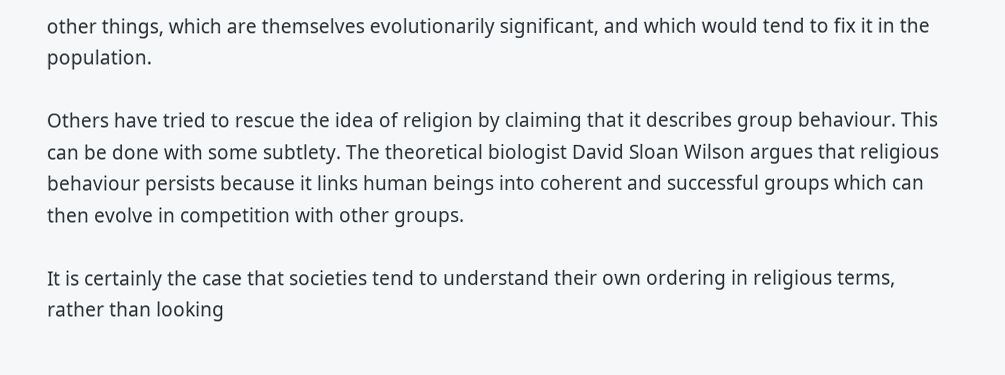other things, which are themselves evolutionarily significant, and which would tend to fix it in the population.

Others have tried to rescue the idea of religion by claiming that it describes group behaviour. This can be done with some subtlety. The theoretical biologist David Sloan Wilson argues that religious behaviour persists because it links human beings into coherent and successful groups which can then evolve in competition with other groups.

It is certainly the case that societies tend to understand their own ordering in religious terms, rather than looking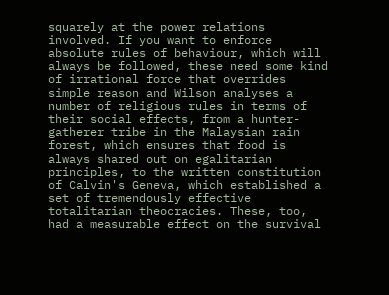squarely at the power relations involved. If you want to enforce absolute rules of behaviour, which will always be followed, these need some kind of irrational force that overrides simple reason and Wilson analyses a number of religious rules in terms of their social effects, from a hunter-gatherer tribe in the Malaysian rain forest, which ensures that food is always shared out on egalitarian principles, to the written constitution of Calvin's Geneva, which established a set of tremendously effective totalitarian theocracies. These, too, had a measurable effect on the survival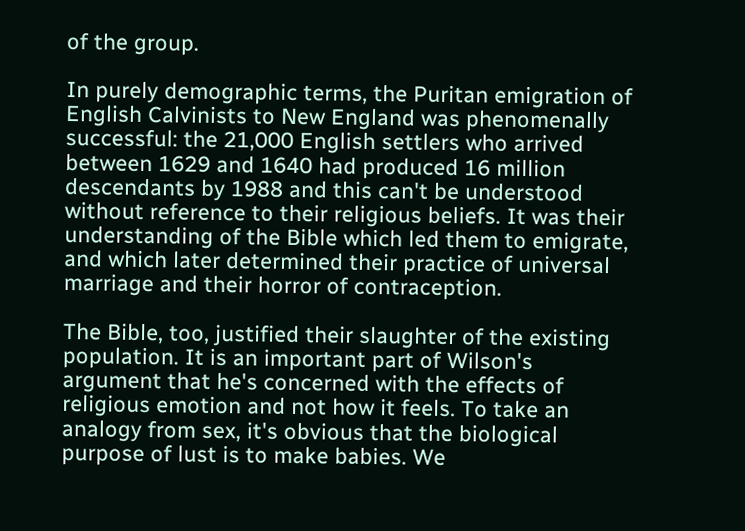of the group.

In purely demographic terms, the Puritan emigration of English Calvinists to New England was phenomenally successful: the 21,000 English settlers who arrived between 1629 and 1640 had produced 16 million descendants by 1988 and this can't be understood without reference to their religious beliefs. It was their understanding of the Bible which led them to emigrate, and which later determined their practice of universal marriage and their horror of contraception.

The Bible, too, justified their slaughter of the existing population. It is an important part of Wilson's argument that he's concerned with the effects of religious emotion and not how it feels. To take an analogy from sex, it's obvious that the biological purpose of lust is to make babies. We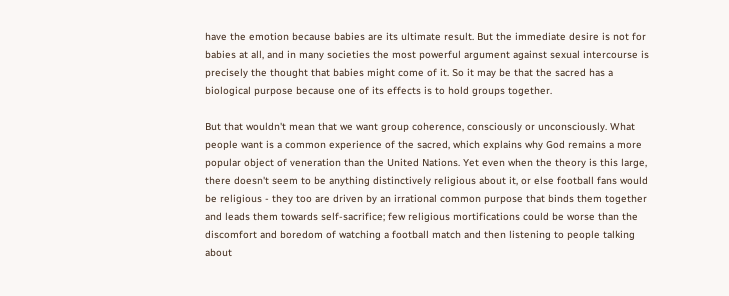have the emotion because babies are its ultimate result. But the immediate desire is not for babies at all, and in many societies the most powerful argument against sexual intercourse is precisely the thought that babies might come of it. So it may be that the sacred has a biological purpose because one of its effects is to hold groups together.

But that wouldn't mean that we want group coherence, consciously or unconsciously. What people want is a common experience of the sacred, which explains why God remains a more popular object of veneration than the United Nations. Yet even when the theory is this large, there doesn't seem to be anything distinctively religious about it, or else football fans would be religious - they too are driven by an irrational common purpose that binds them together and leads them towards self-sacrifice; few religious mortifications could be worse than the discomfort and boredom of watching a football match and then listening to people talking about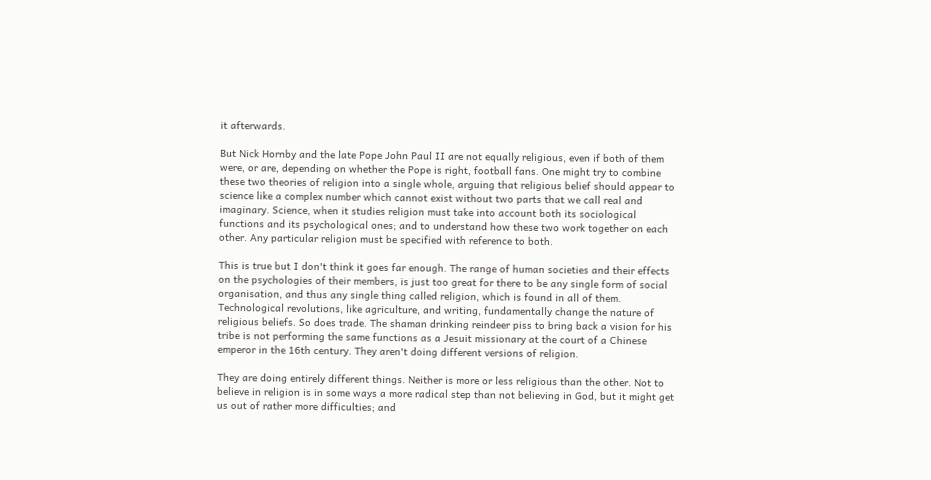it afterwards.

But Nick Hornby and the late Pope John Paul II are not equally religious, even if both of them were, or are, depending on whether the Pope is right, football fans. One might try to combine these two theories of religion into a single whole, arguing that religious belief should appear to science like a complex number which cannot exist without two parts that we call real and imaginary. Science, when it studies religion must take into account both its sociological functions and its psychological ones; and to understand how these two work together on each other. Any particular religion must be specified with reference to both.

This is true but I don't think it goes far enough. The range of human societies and their effects on the psychologies of their members, is just too great for there to be any single form of social organisation, and thus any single thing called religion, which is found in all of them. Technological revolutions, like agriculture, and writing, fundamentally change the nature of religious beliefs. So does trade. The shaman drinking reindeer piss to bring back a vision for his tribe is not performing the same functions as a Jesuit missionary at the court of a Chinese emperor in the 16th century. They aren't doing different versions of religion.

They are doing entirely different things. Neither is more or less religious than the other. Not to believe in religion is in some ways a more radical step than not believing in God, but it might get us out of rather more difficulties; and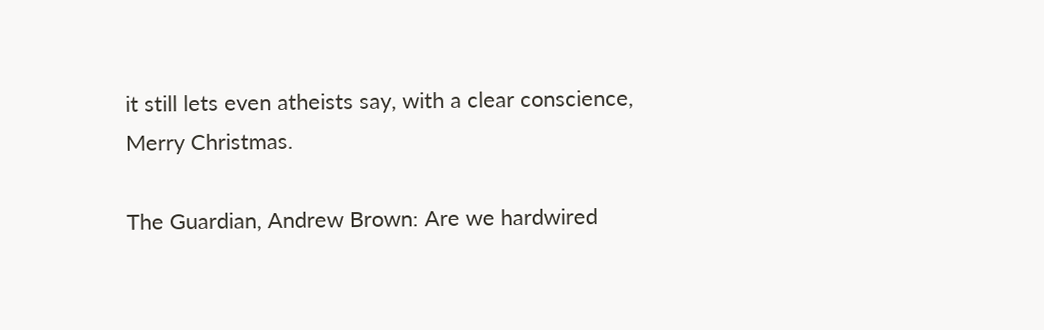it still lets even atheists say, with a clear conscience, Merry Christmas.

The Guardian, Andrew Brown: Are we hardwired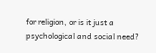for religion, or is it just a psychological and social need?